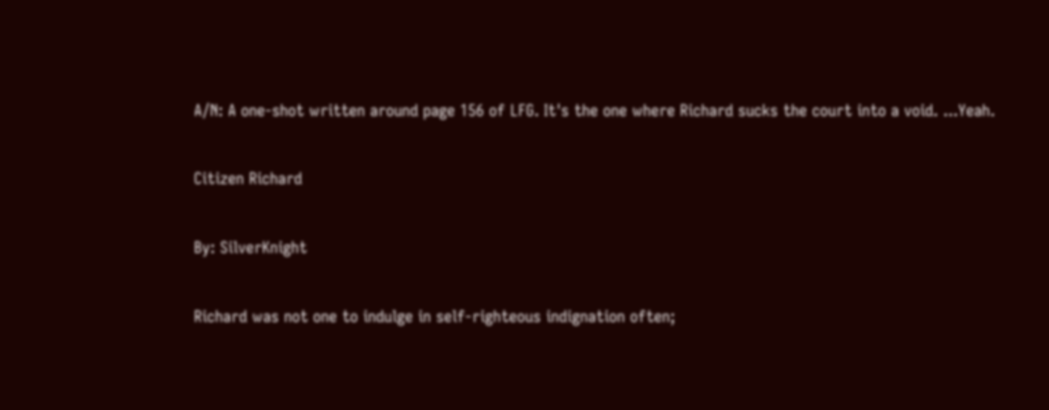A/N: A one-shot written around page 156 of LFG. It's the one where Richard sucks the court into a void. ...Yeah.

Citizen Richard

By: SilverKnight

Richard was not one to indulge in self-righteous indignation often;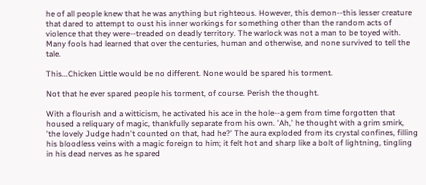he of all people knew that he was anything but righteous. However, this demon--this lesser creature that dared to attempt to oust his inner workings for something other than the random acts of violence that they were--treaded on deadly territory. The warlock was not a man to be toyed with. Many fools had learned that over the centuries, human and otherwise, and none survived to tell the tale.

This...Chicken Little would be no different. None would be spared his torment.

Not that he ever spared people his torment, of course. Perish the thought.

With a flourish and a witticism, he activated his ace in the hole--a gem from time forgotten that housed a reliquary of magic, thankfully separate from his own. 'Ah,' he thought with a grim smirk, 'the lovely Judge hadn't counted on that, had he?' The aura exploded from its crystal confines, filling his bloodless veins with a magic foreign to him; it felt hot and sharp like a bolt of lightning, tingling in his dead nerves as he spared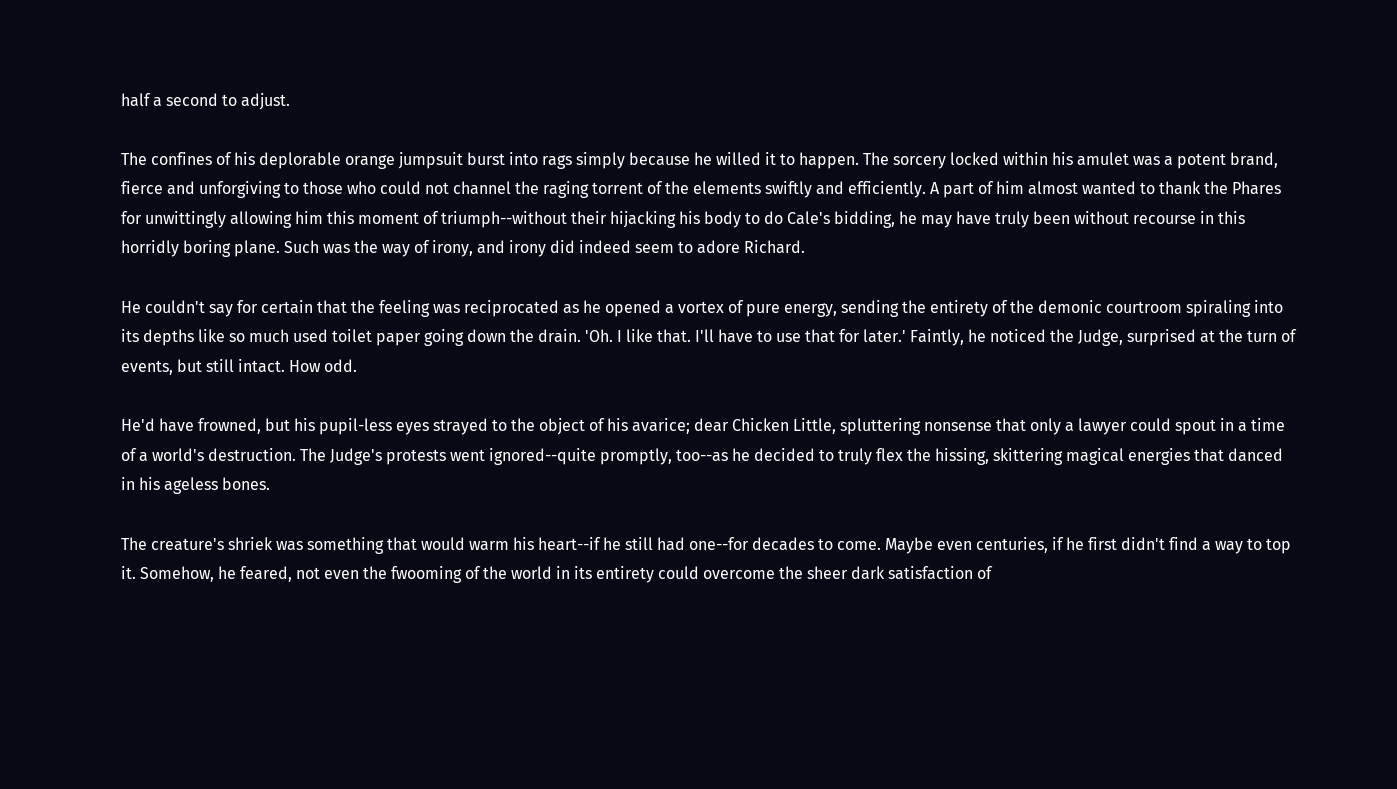half a second to adjust.

The confines of his deplorable orange jumpsuit burst into rags simply because he willed it to happen. The sorcery locked within his amulet was a potent brand, fierce and unforgiving to those who could not channel the raging torrent of the elements swiftly and efficiently. A part of him almost wanted to thank the Phares for unwittingly allowing him this moment of triumph--without their hijacking his body to do Cale's bidding, he may have truly been without recourse in this horridly boring plane. Such was the way of irony, and irony did indeed seem to adore Richard.

He couldn't say for certain that the feeling was reciprocated as he opened a vortex of pure energy, sending the entirety of the demonic courtroom spiraling into its depths like so much used toilet paper going down the drain. 'Oh. I like that. I'll have to use that for later.' Faintly, he noticed the Judge, surprised at the turn of events, but still intact. How odd.

He'd have frowned, but his pupil-less eyes strayed to the object of his avarice; dear Chicken Little, spluttering nonsense that only a lawyer could spout in a time of a world's destruction. The Judge's protests went ignored--quite promptly, too--as he decided to truly flex the hissing, skittering magical energies that danced in his ageless bones.

The creature's shriek was something that would warm his heart--if he still had one--for decades to come. Maybe even centuries, if he first didn't find a way to top it. Somehow, he feared, not even the fwooming of the world in its entirety could overcome the sheer dark satisfaction of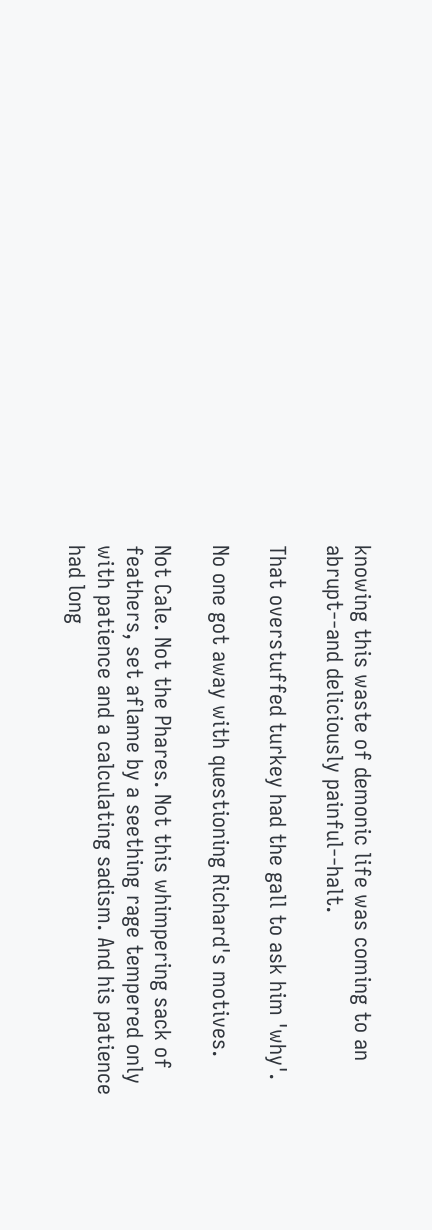knowing this waste of demonic life was coming to an abrupt--and deliciously painful--halt.

That overstuffed turkey had the gall to ask him 'why'.

No one got away with questioning Richard's motives.

Not Cale. Not the Phares. Not this whimpering sack of feathers, set aflame by a seething rage tempered only with patience and a calculating sadism. And his patience had long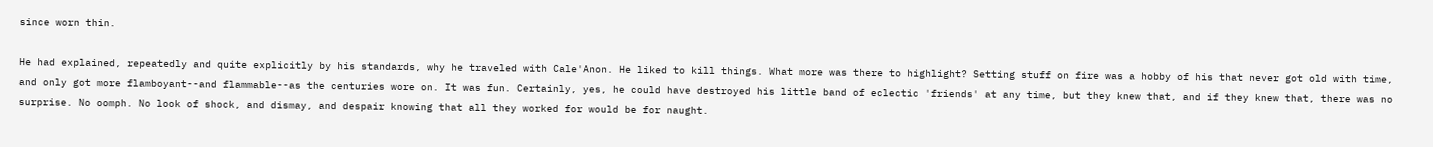since worn thin.

He had explained, repeatedly and quite explicitly by his standards, why he traveled with Cale'Anon. He liked to kill things. What more was there to highlight? Setting stuff on fire was a hobby of his that never got old with time, and only got more flamboyant--and flammable--as the centuries wore on. It was fun. Certainly, yes, he could have destroyed his little band of eclectic 'friends' at any time, but they knew that, and if they knew that, there was no surprise. No oomph. No look of shock, and dismay, and despair knowing that all they worked for would be for naught.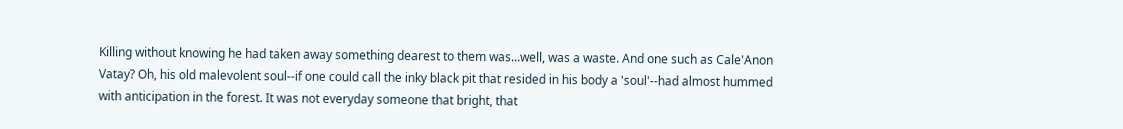Killing without knowing he had taken away something dearest to them was...well, was a waste. And one such as Cale'Anon Vatay? Oh, his old malevolent soul--if one could call the inky black pit that resided in his body a 'soul'--had almost hummed with anticipation in the forest. It was not everyday someone that bright, that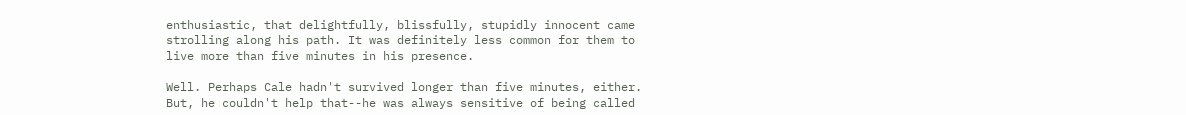enthusiastic, that delightfully, blissfully, stupidly innocent came strolling along his path. It was definitely less common for them to live more than five minutes in his presence.

Well. Perhaps Cale hadn't survived longer than five minutes, either. But, he couldn't help that--he was always sensitive of being called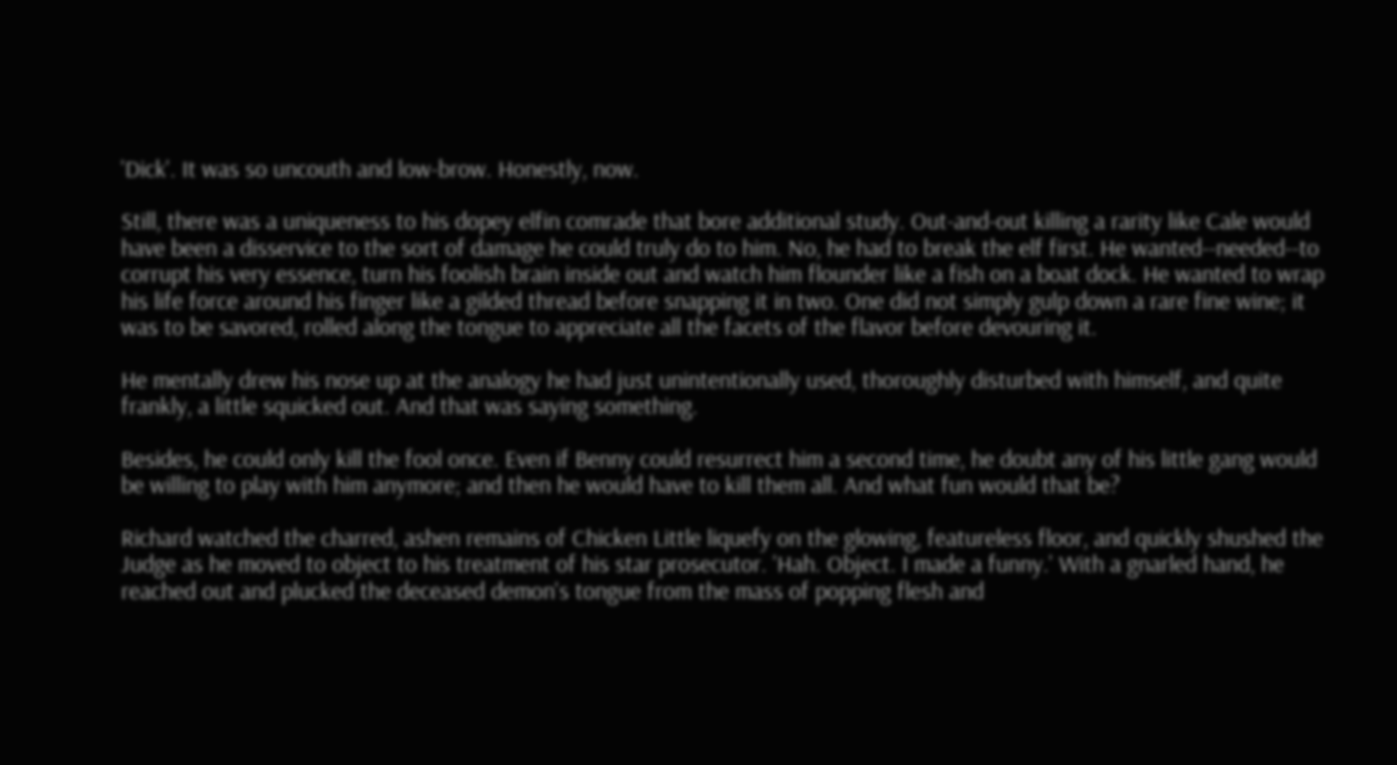'Dick'. It was so uncouth and low-brow. Honestly, now.

Still, there was a uniqueness to his dopey elfin comrade that bore additional study. Out-and-out killing a rarity like Cale would have been a disservice to the sort of damage he could truly do to him. No, he had to break the elf first. He wanted--needed--to corrupt his very essence, turn his foolish brain inside out and watch him flounder like a fish on a boat dock. He wanted to wrap his life force around his finger like a gilded thread before snapping it in two. One did not simply gulp down a rare fine wine; it was to be savored, rolled along the tongue to appreciate all the facets of the flavor before devouring it.

He mentally drew his nose up at the analogy he had just unintentionally used, thoroughly disturbed with himself, and quite frankly, a little squicked out. And that was saying something.

Besides, he could only kill the fool once. Even if Benny could resurrect him a second time, he doubt any of his little gang would be willing to play with him anymore; and then he would have to kill them all. And what fun would that be?

Richard watched the charred, ashen remains of Chicken Little liquefy on the glowing, featureless floor, and quickly shushed the Judge as he moved to object to his treatment of his star prosecutor. 'Hah. Object. I made a funny.' With a gnarled hand, he reached out and plucked the deceased demon's tongue from the mass of popping flesh and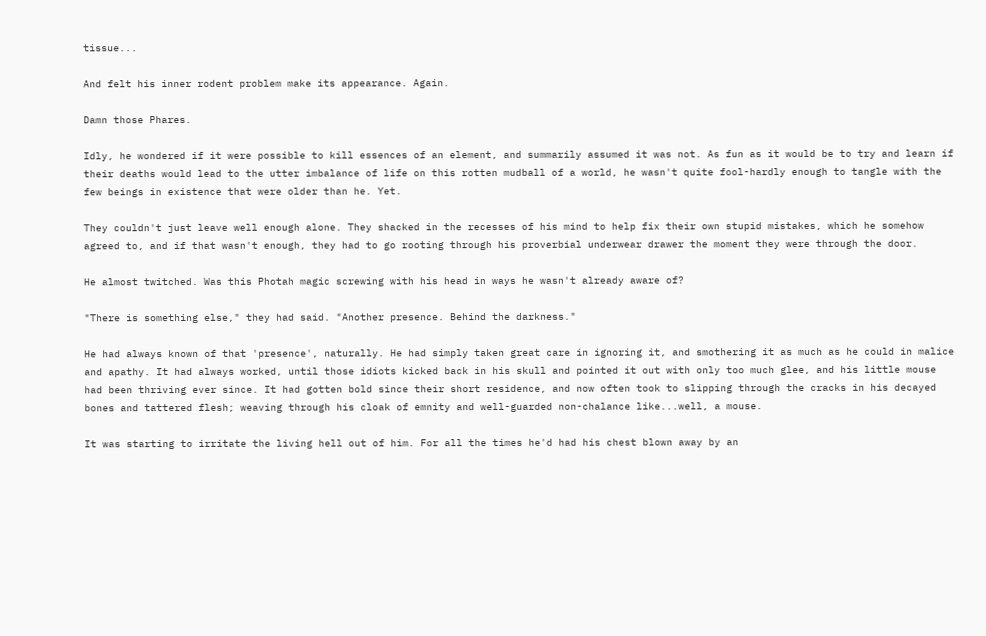tissue...

And felt his inner rodent problem make its appearance. Again.

Damn those Phares.

Idly, he wondered if it were possible to kill essences of an element, and summarily assumed it was not. As fun as it would be to try and learn if their deaths would lead to the utter imbalance of life on this rotten mudball of a world, he wasn't quite fool-hardly enough to tangle with the few beings in existence that were older than he. Yet.

They couldn't just leave well enough alone. They shacked in the recesses of his mind to help fix their own stupid mistakes, which he somehow agreed to, and if that wasn't enough, they had to go rooting through his proverbial underwear drawer the moment they were through the door.

He almost twitched. Was this Photah magic screwing with his head in ways he wasn't already aware of?

"There is something else," they had said. "Another presence. Behind the darkness."

He had always known of that 'presence', naturally. He had simply taken great care in ignoring it, and smothering it as much as he could in malice and apathy. It had always worked, until those idiots kicked back in his skull and pointed it out with only too much glee, and his little mouse had been thriving ever since. It had gotten bold since their short residence, and now often took to slipping through the cracks in his decayed bones and tattered flesh; weaving through his cloak of emnity and well-guarded non-chalance like...well, a mouse.

It was starting to irritate the living hell out of him. For all the times he'd had his chest blown away by an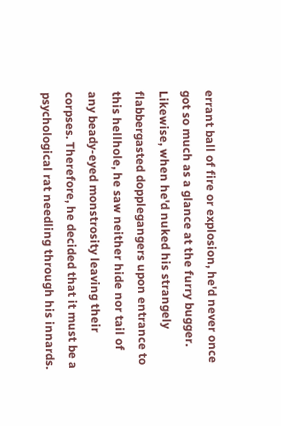errant ball of fire or explosion, he'd never once got so much as a glance at the furry bugger. Likewise, when he'd nuked his strangely flabbergasted dopplegangers upon entrance to this hellhole, he saw neither hide nor tail of any beady-eyed monstrosity leaving their corpses. Therefore, he decided that it must be a psychological rat needling through his innards.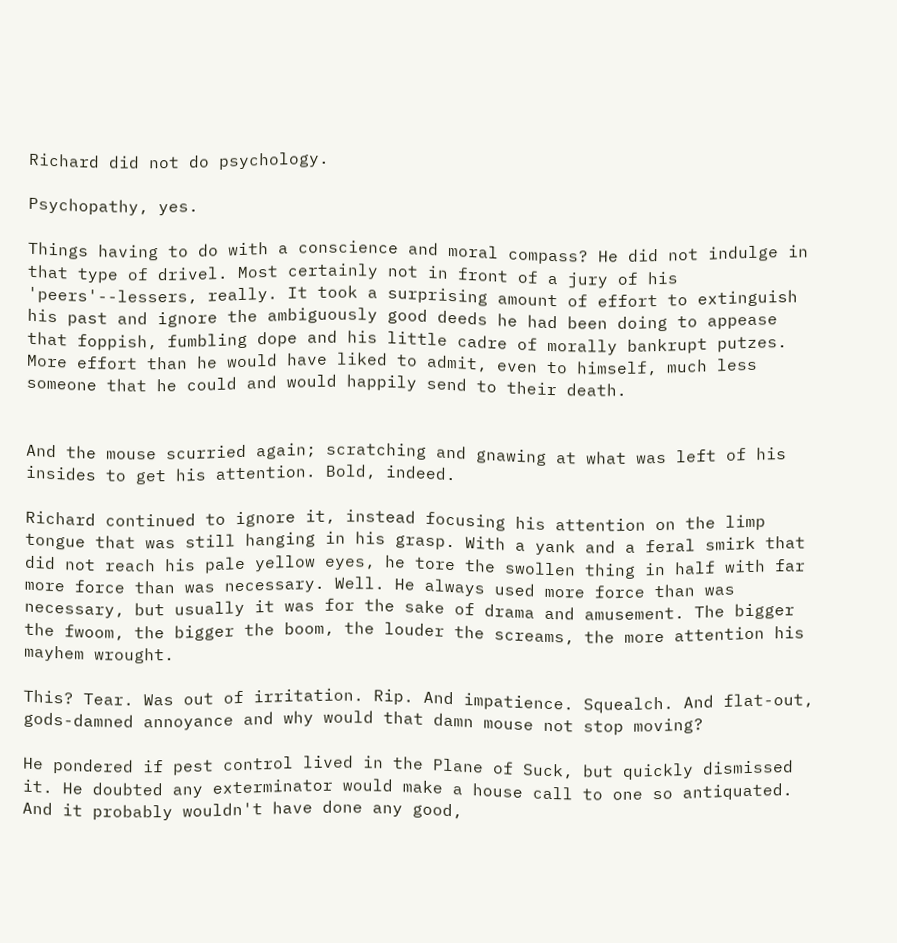Richard did not do psychology.

Psychopathy, yes.

Things having to do with a conscience and moral compass? He did not indulge in that type of drivel. Most certainly not in front of a jury of his 'peers'--lessers, really. It took a surprising amount of effort to extinguish his past and ignore the ambiguously good deeds he had been doing to appease that foppish, fumbling dope and his little cadre of morally bankrupt putzes. More effort than he would have liked to admit, even to himself, much less someone that he could and would happily send to their death.


And the mouse scurried again; scratching and gnawing at what was left of his insides to get his attention. Bold, indeed.

Richard continued to ignore it, instead focusing his attention on the limp tongue that was still hanging in his grasp. With a yank and a feral smirk that did not reach his pale yellow eyes, he tore the swollen thing in half with far more force than was necessary. Well. He always used more force than was necessary, but usually it was for the sake of drama and amusement. The bigger the fwoom, the bigger the boom, the louder the screams, the more attention his mayhem wrought.

This? Tear. Was out of irritation. Rip. And impatience. Squealch. And flat-out, gods-damned annoyance and why would that damn mouse not stop moving?

He pondered if pest control lived in the Plane of Suck, but quickly dismissed it. He doubted any exterminator would make a house call to one so antiquated. And it probably wouldn't have done any good,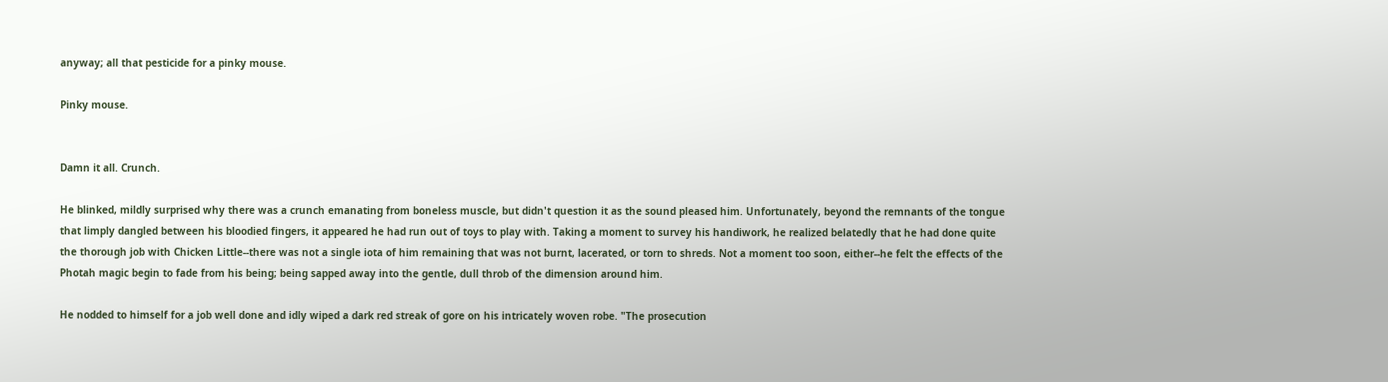anyway; all that pesticide for a pinky mouse.

Pinky mouse.


Damn it all. Crunch.

He blinked, mildly surprised why there was a crunch emanating from boneless muscle, but didn't question it as the sound pleased him. Unfortunately, beyond the remnants of the tongue that limply dangled between his bloodied fingers, it appeared he had run out of toys to play with. Taking a moment to survey his handiwork, he realized belatedly that he had done quite the thorough job with Chicken Little--there was not a single iota of him remaining that was not burnt, lacerated, or torn to shreds. Not a moment too soon, either--he felt the effects of the Photah magic begin to fade from his being; being sapped away into the gentle, dull throb of the dimension around him.

He nodded to himself for a job well done and idly wiped a dark red streak of gore on his intricately woven robe. "The prosecution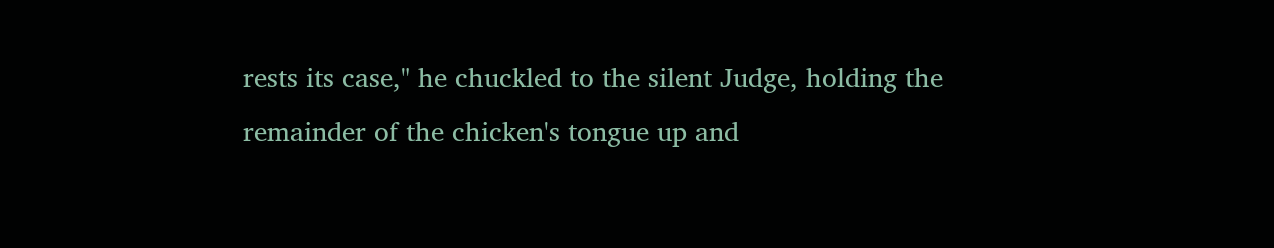rests its case," he chuckled to the silent Judge, holding the remainder of the chicken's tongue up and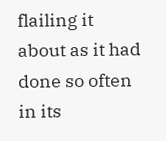flailing it about as it had done so often in its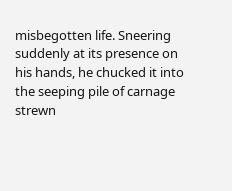misbegotten life. Sneering suddenly at its presence on his hands, he chucked it into the seeping pile of carnage strewn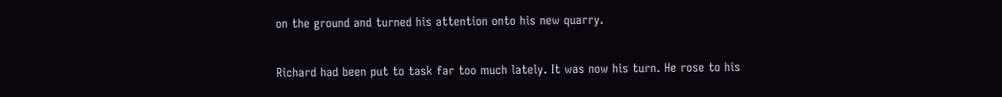on the ground and turned his attention onto his new quarry.

Richard had been put to task far too much lately. It was now his turn. He rose to his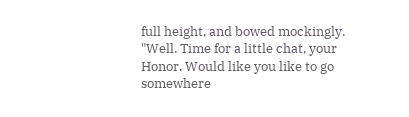full height, and bowed mockingly. "Well. Time for a little chat, your Honor. Would like you like to go somewhere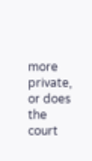more private, or does the court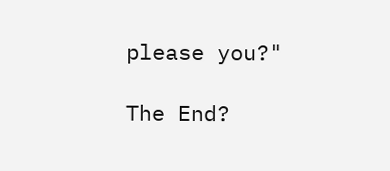please you?"

The End?